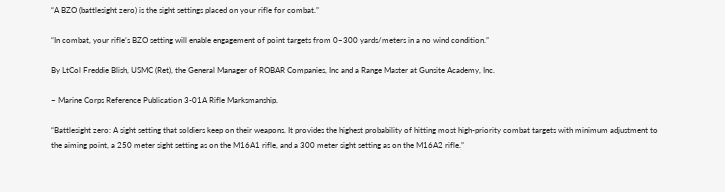“A BZO (battlesight zero) is the sight settings placed on your rifle for combat.”

“In combat, your rifle’s BZO setting will enable engagement of point targets from 0–300 yards/meters in a no wind condition.”

By LtCol Freddie Blish, USMC (Ret), the General Manager of ROBAR Companies, Inc and a Range Master at Gunsite Academy, Inc.

~ Marine Corps Reference Publication 3-01A Rifle Marksmanship.

“Battlesight zero: A sight setting that soldiers keep on their weapons. It provides the highest probability of hitting most high-priority combat targets with minimum adjustment to the aiming point, a 250 meter sight setting as on the M16A1 rifle, and a 300 meter sight setting as on the M16A2 rifle.”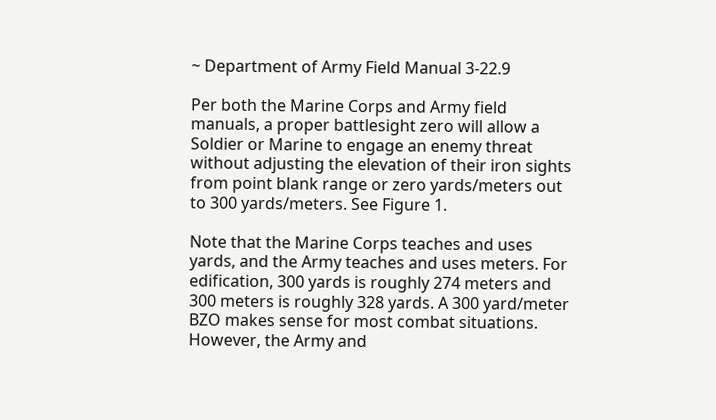~ Department of Army Field Manual 3-22.9

Per both the Marine Corps and Army field manuals, a proper battlesight zero will allow a Soldier or Marine to engage an enemy threat without adjusting the elevation of their iron sights from point blank range or zero yards/meters out to 300 yards/meters. See Figure 1.

Note that the Marine Corps teaches and uses yards, and the Army teaches and uses meters. For edification, 300 yards is roughly 274 meters and 300 meters is roughly 328 yards. A 300 yard/meter BZO makes sense for most combat situations. However, the Army and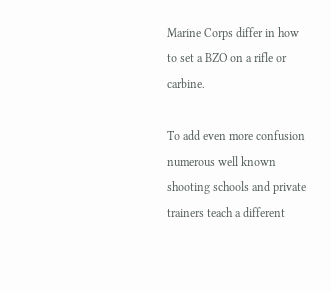Marine Corps differ in how to set a BZO on a rifle or carbine.

To add even more confusion numerous well known shooting schools and private trainers teach a different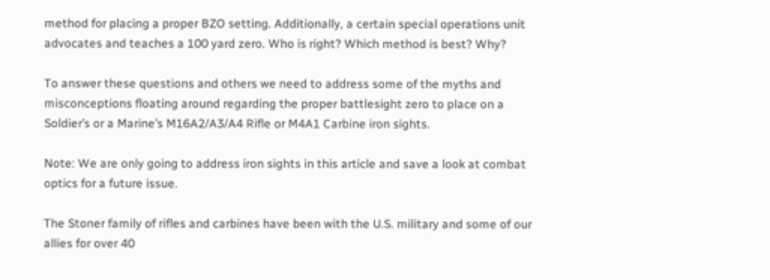method for placing a proper BZO setting. Additionally, a certain special operations unit advocates and teaches a 100 yard zero. Who is right? Which method is best? Why?

To answer these questions and others we need to address some of the myths and misconceptions floating around regarding the proper battlesight zero to place on a Soldier’s or a Marine’s M16A2/A3/A4 Rifle or M4A1 Carbine iron sights.

Note: We are only going to address iron sights in this article and save a look at combat optics for a future issue.

The Stoner family of rifles and carbines have been with the U.S. military and some of our allies for over 40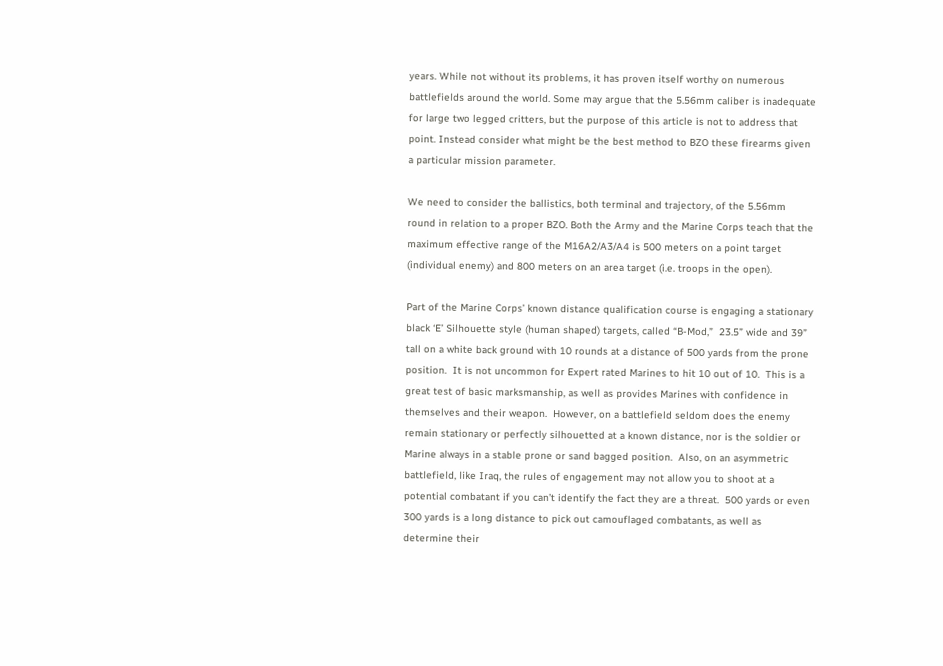years. While not without its problems, it has proven itself worthy on numerous battlefields around the world. Some may argue that the 5.56mm caliber is inadequate for large two legged critters, but the purpose of this article is not to address that point. Instead consider what might be the best method to BZO these firearms given a particular mission parameter.

We need to consider the ballistics, both terminal and trajectory, of the 5.56mm round in relation to a proper BZO. Both the Army and the Marine Corps teach that the maximum effective range of the M16A2/A3/A4 is 500 meters on a point target (individual enemy) and 800 meters on an area target (i.e. troops in the open).

Part of the Marine Corps’ known distance qualification course is engaging a stationary black ‘E’ Silhouette style (human shaped) targets, called “B-Mod,”  23.5” wide and 39” tall on a white back ground with 10 rounds at a distance of 500 yards from the prone position.  It is not uncommon for Expert rated Marines to hit 10 out of 10.  This is a great test of basic marksmanship, as well as provides Marines with confidence in themselves and their weapon.  However, on a battlefield seldom does the enemy remain stationary or perfectly silhouetted at a known distance, nor is the soldier or Marine always in a stable prone or sand bagged position.  Also, on an asymmetric battlefield, like Iraq, the rules of engagement may not allow you to shoot at a potential combatant if you can’t identify the fact they are a threat.  500 yards or even 300 yards is a long distance to pick out camouflaged combatants, as well as determine their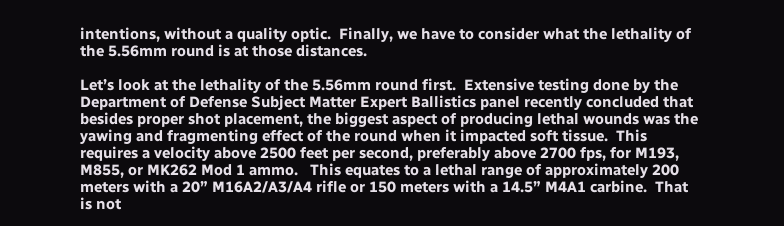intentions, without a quality optic.  Finally, we have to consider what the lethality of the 5.56mm round is at those distances.

Let’s look at the lethality of the 5.56mm round first.  Extensive testing done by the Department of Defense Subject Matter Expert Ballistics panel recently concluded that besides proper shot placement, the biggest aspect of producing lethal wounds was the yawing and fragmenting effect of the round when it impacted soft tissue.  This requires a velocity above 2500 feet per second, preferably above 2700 fps, for M193, M855, or MK262 Mod 1 ammo.   This equates to a lethal range of approximately 200 meters with a 20” M16A2/A3/A4 rifle or 150 meters with a 14.5” M4A1 carbine.  That is not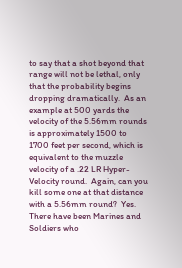to say that a shot beyond that range will not be lethal, only that the probability begins dropping dramatically.  As an example at 500 yards the velocity of the 5.56mm rounds is approximately 1500 to 1700 feet per second, which is equivalent to the muzzle velocity of a .22 LR Hyper-Velocity round.  Again, can you kill some one at that distance with a 5.56mm round?  Yes. There have been Marines and Soldiers who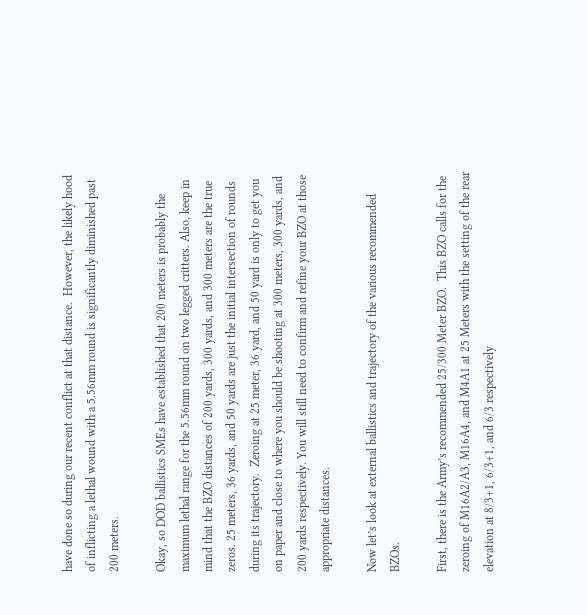have done so during our recent conflict at that distance.  However, the likely hood of inflicting a lethal wound with a 5.56mm round is significantly diminished past 200 meters.

Okay, so DOD ballistics SMEs have established that 200 meters is probably the maximum lethal range for the 5.56mm round on two legged critters. Also, keep in mind that the BZO distances of 200 yards, 300 yards, and 300 meters are the true zeros. 25 meters, 36 yards, and 50 yards are just the initial intersection of rounds during its trajectory.  Zeroing at 25 meter, 36 yard, and 50 yard is only to get you on paper and close to where you should be shooting at 300 meters, 300 yards, and 200 yards respectively. You will still need to confirm and refine your BZO at those appropriate distances.

Now let’s look at external ballistics and trajectory of the various recommended BZOs.

First, there is the Army’s recommended 25/300 Meter BZO.  This BZO calls for the zeroing of M16A2/A3, M16A4, and M4A1 at 25 Meters with the setting of the rear elevation at 8/3+1, 6/3+1, and 6/3 respectively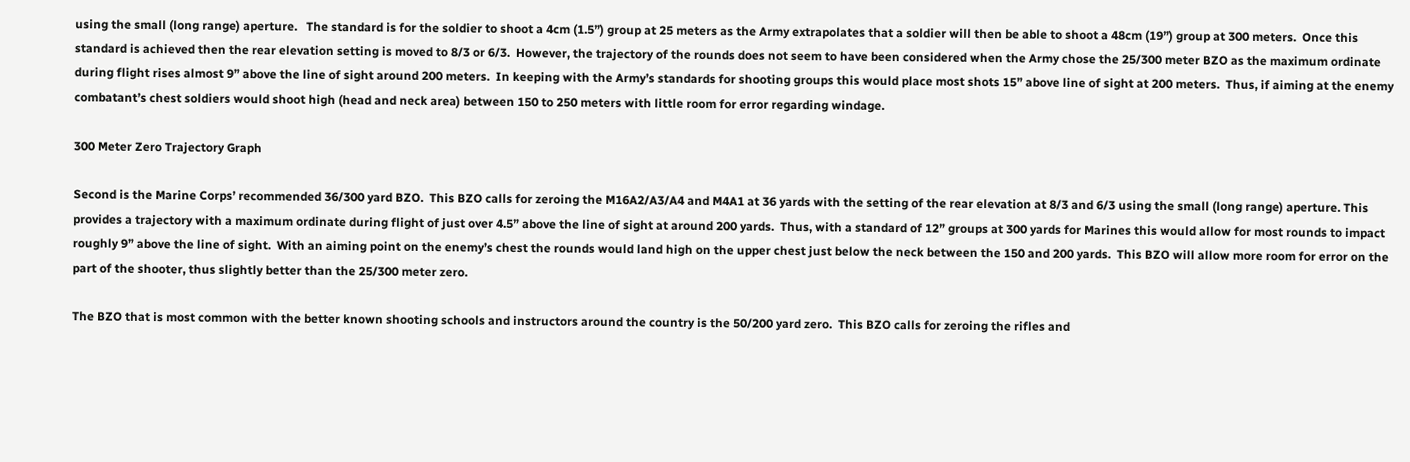using the small (long range) aperture.   The standard is for the soldier to shoot a 4cm (1.5”) group at 25 meters as the Army extrapolates that a soldier will then be able to shoot a 48cm (19”) group at 300 meters.  Once this standard is achieved then the rear elevation setting is moved to 8/3 or 6/3.  However, the trajectory of the rounds does not seem to have been considered when the Army chose the 25/300 meter BZO as the maximum ordinate during flight rises almost 9” above the line of sight around 200 meters.  In keeping with the Army’s standards for shooting groups this would place most shots 15” above line of sight at 200 meters.  Thus, if aiming at the enemy combatant’s chest soldiers would shoot high (head and neck area) between 150 to 250 meters with little room for error regarding windage.

300 Meter Zero Trajectory Graph

Second is the Marine Corps’ recommended 36/300 yard BZO.  This BZO calls for zeroing the M16A2/A3/A4 and M4A1 at 36 yards with the setting of the rear elevation at 8/3 and 6/3 using the small (long range) aperture. This provides a trajectory with a maximum ordinate during flight of just over 4.5” above the line of sight at around 200 yards.  Thus, with a standard of 12” groups at 300 yards for Marines this would allow for most rounds to impact roughly 9” above the line of sight.  With an aiming point on the enemy’s chest the rounds would land high on the upper chest just below the neck between the 150 and 200 yards.  This BZO will allow more room for error on the part of the shooter, thus slightly better than the 25/300 meter zero.

The BZO that is most common with the better known shooting schools and instructors around the country is the 50/200 yard zero.  This BZO calls for zeroing the rifles and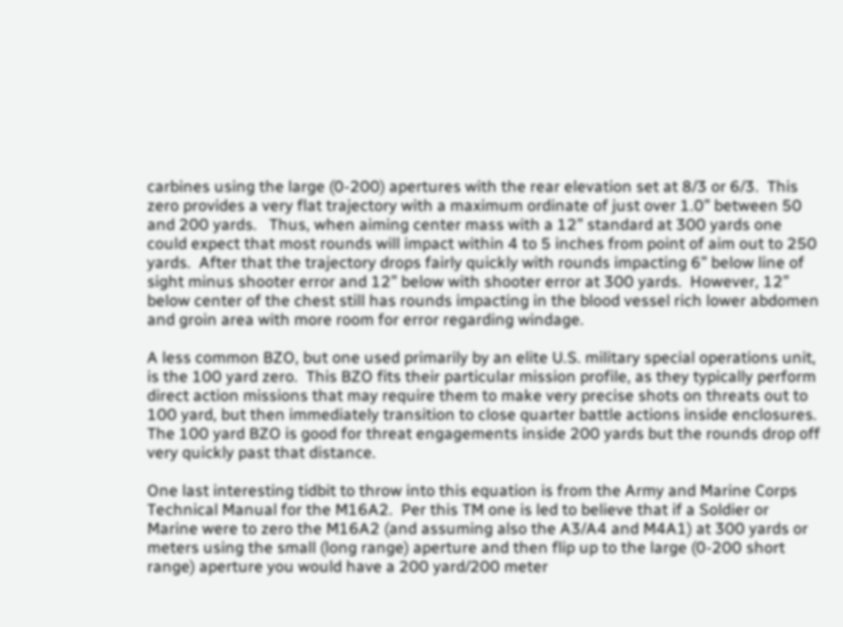carbines using the large (0-200) apertures with the rear elevation set at 8/3 or 6/3.  This zero provides a very flat trajectory with a maximum ordinate of just over 1.0” between 50 and 200 yards.   Thus, when aiming center mass with a 12” standard at 300 yards one could expect that most rounds will impact within 4 to 5 inches from point of aim out to 250 yards.  After that the trajectory drops fairly quickly with rounds impacting 6” below line of sight minus shooter error and 12” below with shooter error at 300 yards.  However, 12” below center of the chest still has rounds impacting in the blood vessel rich lower abdomen and groin area with more room for error regarding windage.

A less common BZO, but one used primarily by an elite U.S. military special operations unit, is the 100 yard zero.  This BZO fits their particular mission profile, as they typically perform direct action missions that may require them to make very precise shots on threats out to 100 yard, but then immediately transition to close quarter battle actions inside enclosures.  The 100 yard BZO is good for threat engagements inside 200 yards but the rounds drop off very quickly past that distance.

One last interesting tidbit to throw into this equation is from the Army and Marine Corps Technical Manual for the M16A2.  Per this TM one is led to believe that if a Soldier or Marine were to zero the M16A2 (and assuming also the A3/A4 and M4A1) at 300 yards or meters using the small (long range) aperture and then flip up to the large (0-200 short range) aperture you would have a 200 yard/200 meter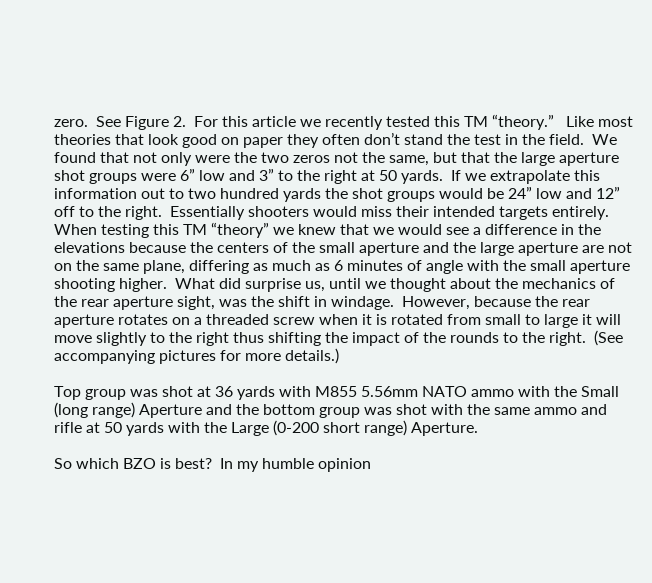zero.  See Figure 2.  For this article we recently tested this TM “theory.”   Like most theories that look good on paper they often don’t stand the test in the field.  We found that not only were the two zeros not the same, but that the large aperture shot groups were 6” low and 3” to the right at 50 yards.  If we extrapolate this information out to two hundred yards the shot groups would be 24” low and 12” off to the right.  Essentially shooters would miss their intended targets entirely.   When testing this TM “theory” we knew that we would see a difference in the elevations because the centers of the small aperture and the large aperture are not on the same plane, differing as much as 6 minutes of angle with the small aperture shooting higher.  What did surprise us, until we thought about the mechanics of the rear aperture sight, was the shift in windage.  However, because the rear aperture rotates on a threaded screw when it is rotated from small to large it will move slightly to the right thus shifting the impact of the rounds to the right.  (See accompanying pictures for more details.)

Top group was shot at 36 yards with M855 5.56mm NATO ammo with the Small (long range) Aperture and the bottom group was shot with the same ammo and rifle at 50 yards with the Large (0-200 short range) Aperture.

So which BZO is best?  In my humble opinion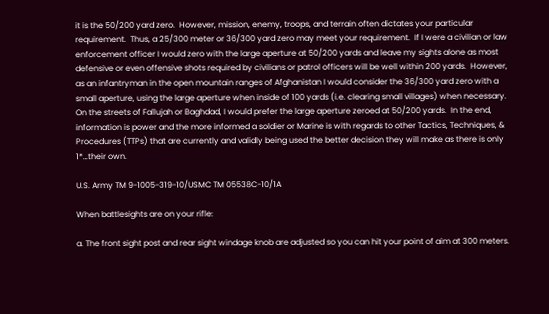it is the 50/200 yard zero.  However, mission, enemy, troops, and terrain often dictates your particular requirement.  Thus, a 25/300 meter or 36/300 yard zero may meet your requirement.  If I were a civilian or law enforcement officer I would zero with the large aperture at 50/200 yards and leave my sights alone as most defensive or even offensive shots required by civilians or patrol officers will be well within 200 yards.  However, as an infantryman in the open mountain ranges of Afghanistan I would consider the 36/300 yard zero with a small aperture, using the large aperture when inside of 100 yards (i.e. clearing small villages) when necessary.  On the streets of Fallujah or Baghdad, I would prefer the large aperture zeroed at 50/200 yards.  In the end, information is power and the more informed a soldier or Marine is with regards to other Tactics, Techniques, & Procedures (TTPs) that are currently and validly being used the better decision they will make as there is only 1*…their own.

U.S. Army TM 9-1005-319-10/USMC TM 05538C-10/1A

When battlesights are on your rifle:

a. The front sight post and rear sight windage knob are adjusted so you can hit your point of aim at 300 meters.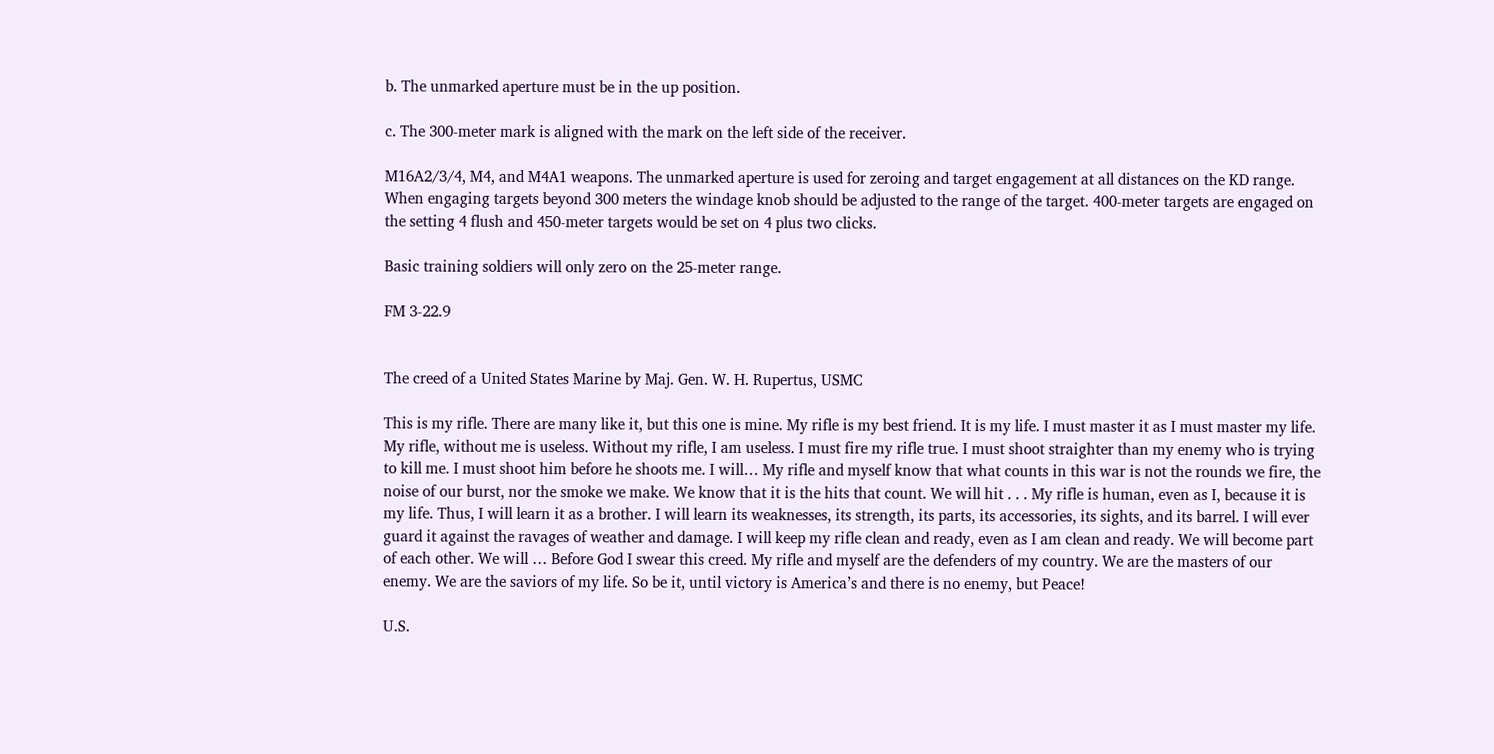b. The unmarked aperture must be in the up position.

c. The 300-meter mark is aligned with the mark on the left side of the receiver.

M16A2/3/4, M4, and M4A1 weapons. The unmarked aperture is used for zeroing and target engagement at all distances on the KD range. When engaging targets beyond 300 meters the windage knob should be adjusted to the range of the target. 400-meter targets are engaged on the setting 4 flush and 450-meter targets would be set on 4 plus two clicks.

Basic training soldiers will only zero on the 25-meter range.

FM 3-22.9


The creed of a United States Marine by Maj. Gen. W. H. Rupertus, USMC

This is my rifle. There are many like it, but this one is mine. My rifle is my best friend. It is my life. I must master it as I must master my life. My rifle, without me is useless. Without my rifle, I am useless. I must fire my rifle true. I must shoot straighter than my enemy who is trying to kill me. I must shoot him before he shoots me. I will… My rifle and myself know that what counts in this war is not the rounds we fire, the noise of our burst, nor the smoke we make. We know that it is the hits that count. We will hit . . . My rifle is human, even as I, because it is my life. Thus, I will learn it as a brother. I will learn its weaknesses, its strength, its parts, its accessories, its sights, and its barrel. I will ever guard it against the ravages of weather and damage. I will keep my rifle clean and ready, even as I am clean and ready. We will become part of each other. We will … Before God I swear this creed. My rifle and myself are the defenders of my country. We are the masters of our enemy. We are the saviors of my life. So be it, until victory is America’s and there is no enemy, but Peace!

U.S.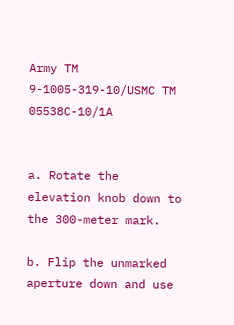Army TM 9-1005-319-10/USMC TM 05538C-10/1A


a. Rotate the elevation knob down to the 300-meter mark.

b. Flip the unmarked aperture down and use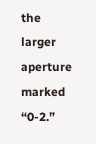the larger aperture marked “0-2.”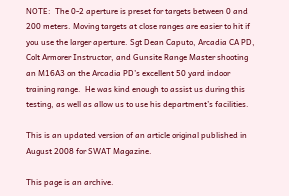NOTE:  The 0-2 aperture is preset for targets between 0 and 200 meters. Moving targets at close ranges are easier to hit if you use the larger aperture. Sgt Dean Caputo, Arcadia CA PD, Colt Armorer Instructor, and Gunsite Range Master shooting an M16A3 on the Arcadia PD’s excellent 50 yard indoor training range.  He was kind enough to assist us during this testing, as well as allow us to use his department’s facilities.

This is an updated version of an article original published in August 2008 for SWAT Magazine.

This page is an archive.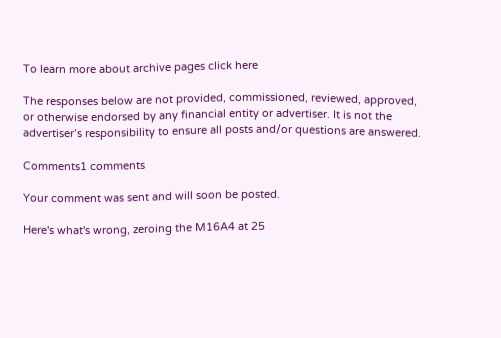To learn more about archive pages click here

The responses below are not provided, commissioned, reviewed, approved, or otherwise endorsed by any financial entity or advertiser. It is not the advertiser’s responsibility to ensure all posts and/or questions are answered.

Comments1 comments

Your comment was sent and will soon be posted.

Here's what's wrong, zeroing the M16A4 at 25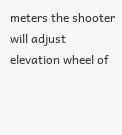meters the shooter will adjust elevation wheel of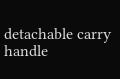detachable carry handle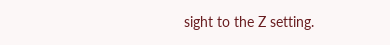sight to the Z setting.